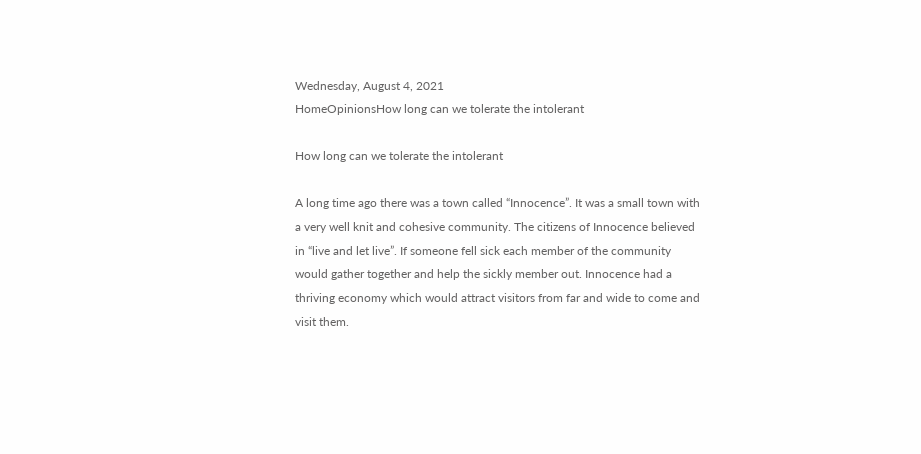Wednesday, August 4, 2021
HomeOpinionsHow long can we tolerate the intolerant

How long can we tolerate the intolerant

A long time ago there was a town called “Innocence”. It was a small town with a very well knit and cohesive community. The citizens of Innocence believed in “live and let live”. If someone fell sick each member of the community would gather together and help the sickly member out. Innocence had a thriving economy which would attract visitors from far and wide to come and visit them.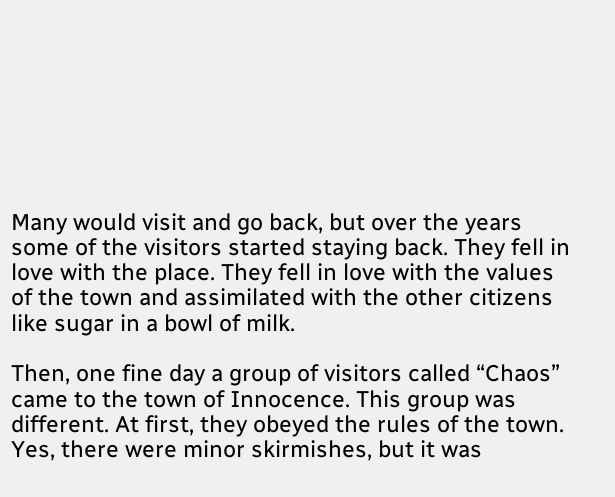Many would visit and go back, but over the years some of the visitors started staying back. They fell in love with the place. They fell in love with the values of the town and assimilated with the other citizens like sugar in a bowl of milk.

Then, one fine day a group of visitors called “Chaos” came to the town of Innocence. This group was different. At first, they obeyed the rules of the town. Yes, there were minor skirmishes, but it was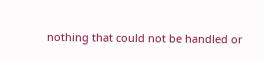nothing that could not be handled or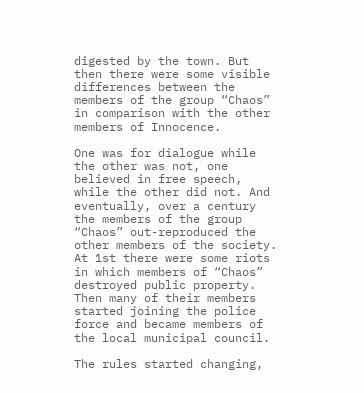digested by the town. But then there were some visible differences between the members of the group “Chaos” in comparison with the other members of Innocence.

One was for dialogue while the other was not, one believed in free speech, while the other did not. And eventually, over a century the members of the group “Chaos” out-reproduced the other members of the society. At 1st there were some riots in which members of “Chaos” destroyed public property. Then many of their members started joining the police force and became members of the local municipal council.

The rules started changing,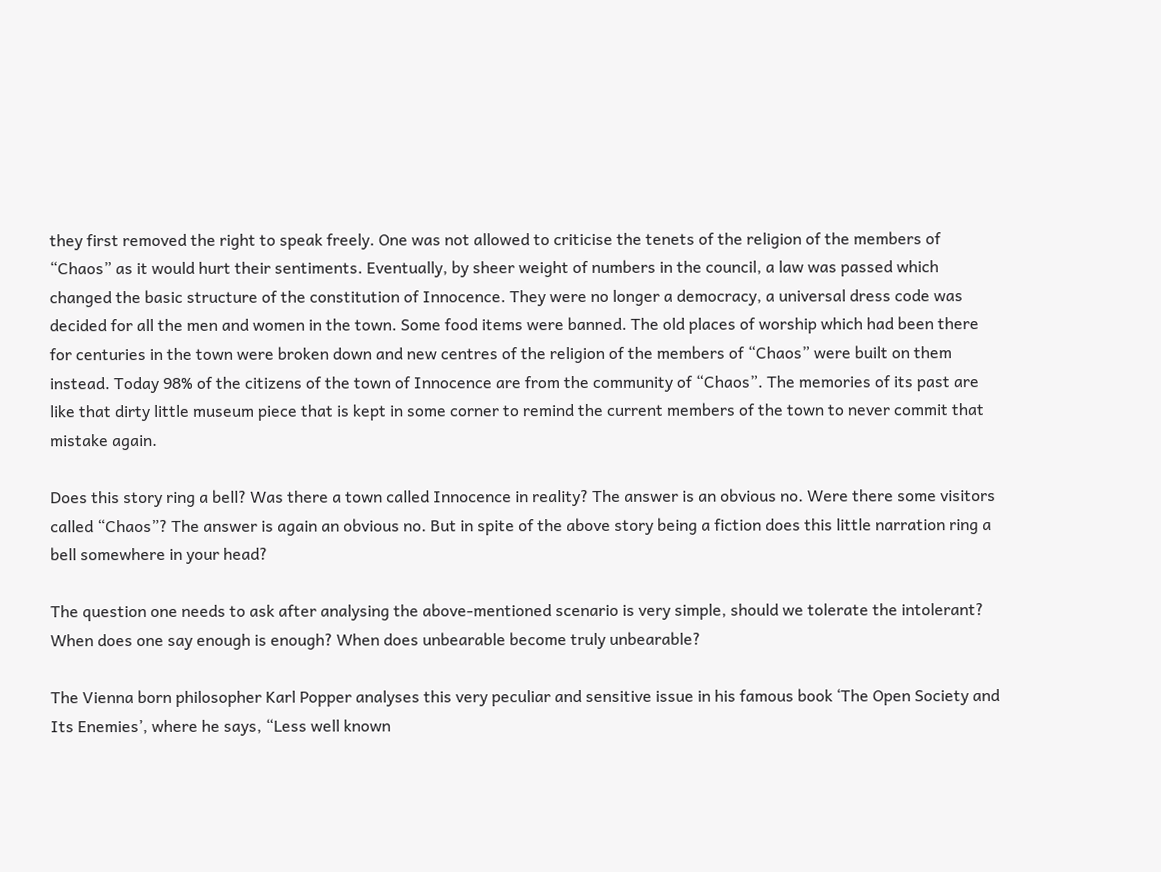they first removed the right to speak freely. One was not allowed to criticise the tenets of the religion of the members of “Chaos” as it would hurt their sentiments. Eventually, by sheer weight of numbers in the council, a law was passed which changed the basic structure of the constitution of Innocence. They were no longer a democracy, a universal dress code was decided for all the men and women in the town. Some food items were banned. The old places of worship which had been there for centuries in the town were broken down and new centres of the religion of the members of “Chaos” were built on them instead. Today 98% of the citizens of the town of Innocence are from the community of “Chaos”. The memories of its past are like that dirty little museum piece that is kept in some corner to remind the current members of the town to never commit that mistake again.

Does this story ring a bell? Was there a town called Innocence in reality? The answer is an obvious no. Were there some visitors called “Chaos”? The answer is again an obvious no. But in spite of the above story being a fiction does this little narration ring a bell somewhere in your head?

The question one needs to ask after analysing the above-mentioned scenario is very simple, should we tolerate the intolerant? When does one say enough is enough? When does unbearable become truly unbearable?

The Vienna born philosopher Karl Popper analyses this very peculiar and sensitive issue in his famous book ‘The Open Society and Its Enemies’, where he says, “Less well known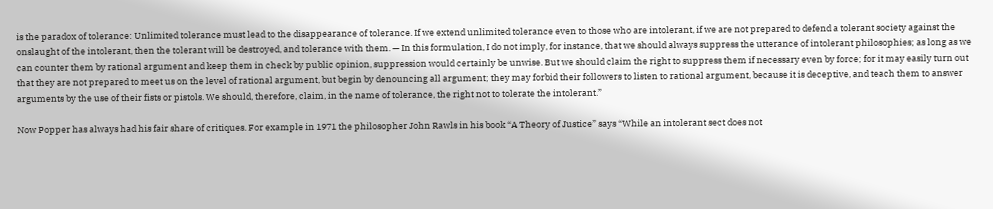is the paradox of tolerance: Unlimited tolerance must lead to the disappearance of tolerance. If we extend unlimited tolerance even to those who are intolerant, if we are not prepared to defend a tolerant society against the onslaught of the intolerant, then the tolerant will be destroyed, and tolerance with them. — In this formulation, I do not imply, for instance, that we should always suppress the utterance of intolerant philosophies; as long as we can counter them by rational argument and keep them in check by public opinion, suppression would certainly be unwise. But we should claim the right to suppress them if necessary even by force; for it may easily turn out that they are not prepared to meet us on the level of rational argument, but begin by denouncing all argument; they may forbid their followers to listen to rational argument, because it is deceptive, and teach them to answer arguments by the use of their fists or pistols. We should, therefore, claim, in the name of tolerance, the right not to tolerate the intolerant.”

Now Popper has always had his fair share of critiques. For example in 1971 the philosopher John Rawls in his book “A Theory of Justice” says “While an intolerant sect does not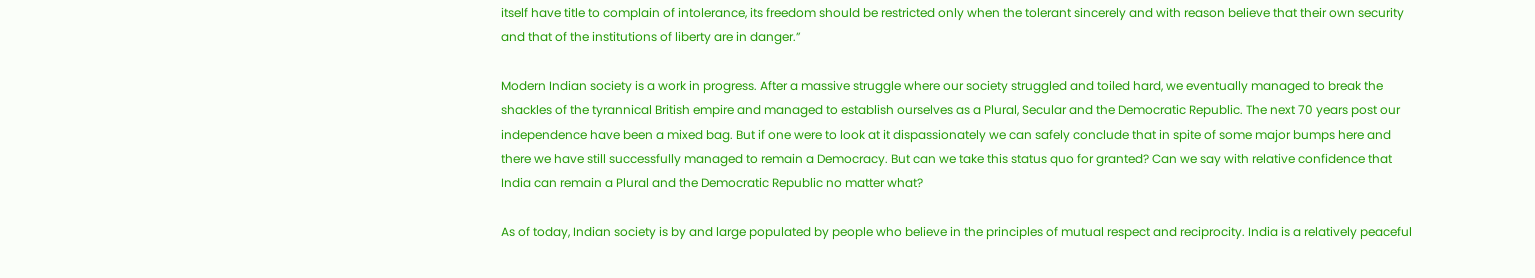itself have title to complain of intolerance, its freedom should be restricted only when the tolerant sincerely and with reason believe that their own security and that of the institutions of liberty are in danger.”

Modern Indian society is a work in progress. After a massive struggle where our society struggled and toiled hard, we eventually managed to break the shackles of the tyrannical British empire and managed to establish ourselves as a Plural, Secular and the Democratic Republic. The next 70 years post our independence have been a mixed bag. But if one were to look at it dispassionately we can safely conclude that in spite of some major bumps here and there we have still successfully managed to remain a Democracy. But can we take this status quo for granted? Can we say with relative confidence that India can remain a Plural and the Democratic Republic no matter what?

As of today, Indian society is by and large populated by people who believe in the principles of mutual respect and reciprocity. India is a relatively peaceful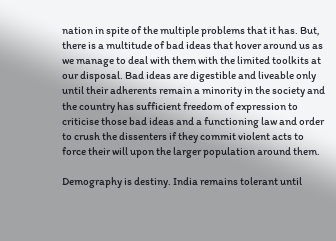nation in spite of the multiple problems that it has. But, there is a multitude of bad ideas that hover around us as we manage to deal with them with the limited toolkits at our disposal. Bad ideas are digestible and liveable only until their adherents remain a minority in the society and the country has sufficient freedom of expression to criticise those bad ideas and a functioning law and order to crush the dissenters if they commit violent acts to force their will upon the larger population around them.

Demography is destiny. India remains tolerant until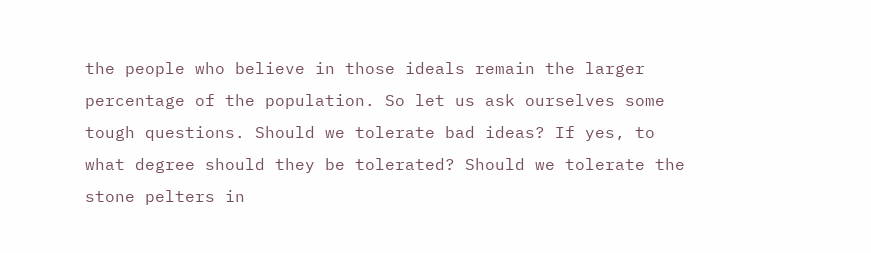the people who believe in those ideals remain the larger percentage of the population. So let us ask ourselves some tough questions. Should we tolerate bad ideas? If yes, to what degree should they be tolerated? Should we tolerate the stone pelters in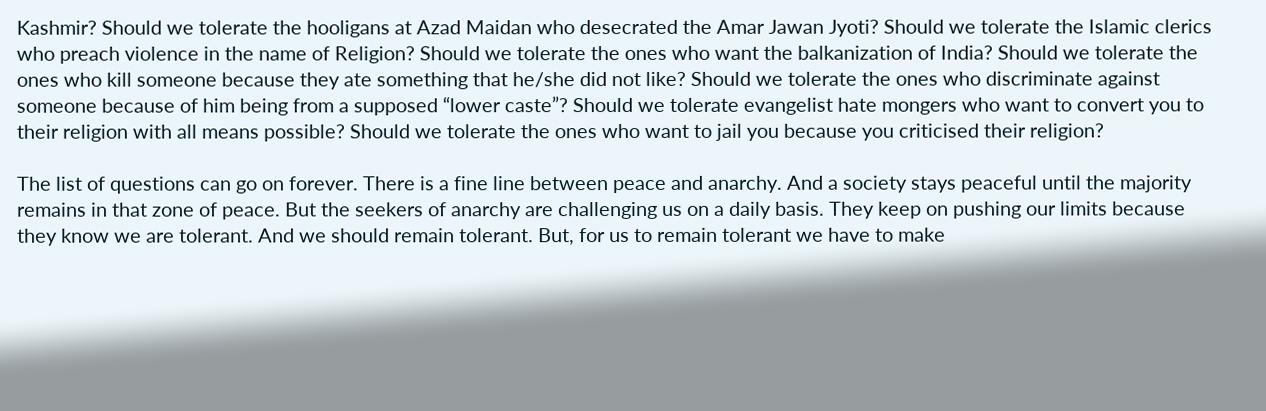Kashmir? Should we tolerate the hooligans at Azad Maidan who desecrated the Amar Jawan Jyoti? Should we tolerate the Islamic clerics who preach violence in the name of Religion? Should we tolerate the ones who want the balkanization of India? Should we tolerate the ones who kill someone because they ate something that he/she did not like? Should we tolerate the ones who discriminate against someone because of him being from a supposed “lower caste”? Should we tolerate evangelist hate mongers who want to convert you to their religion with all means possible? Should we tolerate the ones who want to jail you because you criticised their religion?

The list of questions can go on forever. There is a fine line between peace and anarchy. And a society stays peaceful until the majority remains in that zone of peace. But the seekers of anarchy are challenging us on a daily basis. They keep on pushing our limits because they know we are tolerant. And we should remain tolerant. But, for us to remain tolerant we have to make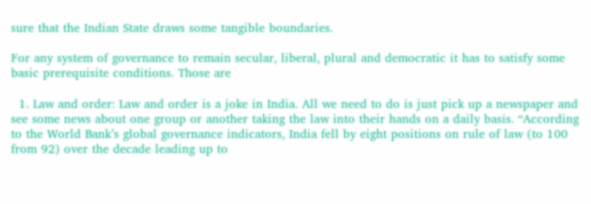sure that the Indian State draws some tangible boundaries.

For any system of governance to remain secular, liberal, plural and democratic it has to satisfy some basic prerequisite conditions. Those are

  1. Law and order: Law and order is a joke in India. All we need to do is just pick up a newspaper and see some news about one group or another taking the law into their hands on a daily basis. “According to the World Bank’s global governance indicators, India fell by eight positions on rule of law (to 100 from 92) over the decade leading up to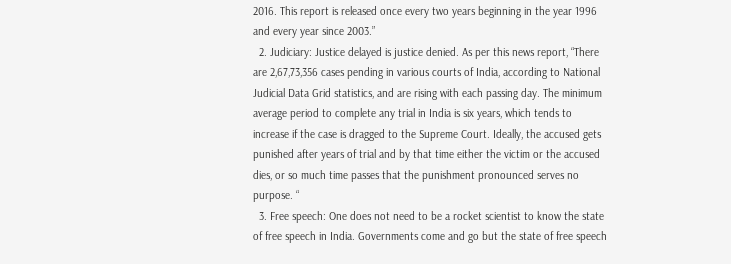2016. This report is released once every two years beginning in the year 1996 and every year since 2003.”
  2. Judiciary: Justice delayed is justice denied. As per this news report, “There are 2,67,73,356 cases pending in various courts of India, according to National Judicial Data Grid statistics, and are rising with each passing day. The minimum average period to complete any trial in India is six years, which tends to increase if the case is dragged to the Supreme Court. Ideally, the accused gets punished after years of trial and by that time either the victim or the accused dies, or so much time passes that the punishment pronounced serves no purpose. “
  3. Free speech: One does not need to be a rocket scientist to know the state of free speech in India. Governments come and go but the state of free speech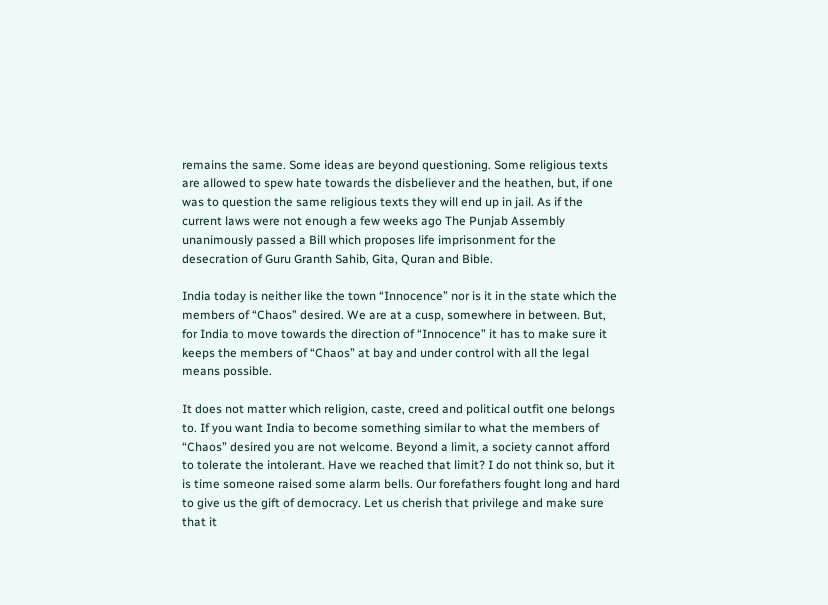remains the same. Some ideas are beyond questioning. Some religious texts are allowed to spew hate towards the disbeliever and the heathen, but, if one was to question the same religious texts they will end up in jail. As if the current laws were not enough a few weeks ago The Punjab Assembly unanimously passed a Bill which proposes life imprisonment for the desecration of Guru Granth Sahib, Gita, Quran and Bible.

India today is neither like the town “Innocence” nor is it in the state which the members of “Chaos” desired. We are at a cusp, somewhere in between. But, for India to move towards the direction of “Innocence” it has to make sure it keeps the members of “Chaos” at bay and under control with all the legal means possible.

It does not matter which religion, caste, creed and political outfit one belongs to. If you want India to become something similar to what the members of “Chaos” desired you are not welcome. Beyond a limit, a society cannot afford to tolerate the intolerant. Have we reached that limit? I do not think so, but it is time someone raised some alarm bells. Our forefathers fought long and hard to give us the gift of democracy. Let us cherish that privilege and make sure that it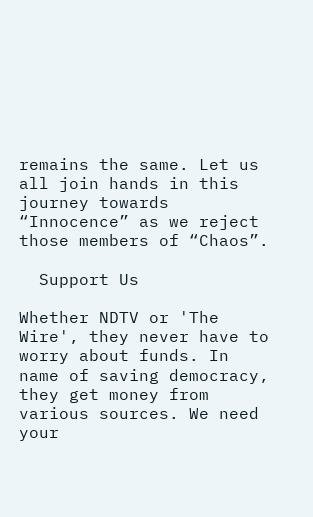remains the same. Let us all join hands in this journey towards “Innocence” as we reject those members of “Chaos”.

  Support Us

Whether NDTV or 'The Wire', they never have to worry about funds. In name of saving democracy, they get money from various sources. We need your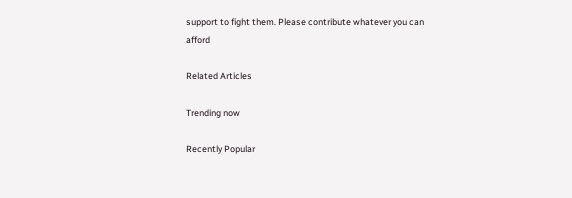support to fight them. Please contribute whatever you can afford

Related Articles

Trending now

Recently Popular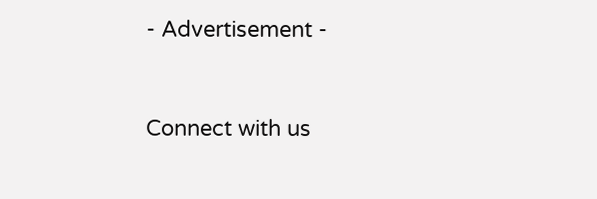- Advertisement -


Connect with us